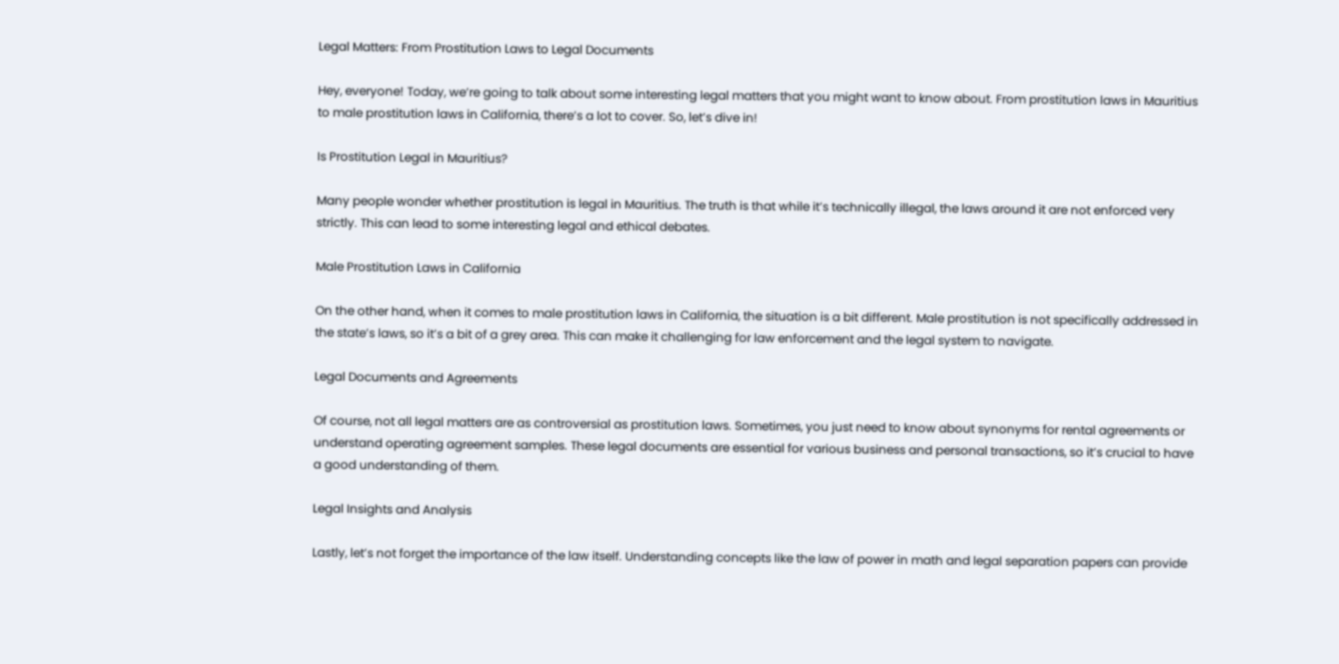Legal Matters: From Prostitution Laws to Legal Documents

Hey, everyone! Today, we’re going to talk about some interesting legal matters that you might want to know about. From prostitution laws in Mauritius to male prostitution laws in California, there’s a lot to cover. So, let’s dive in!

Is Prostitution Legal in Mauritius?

Many people wonder whether prostitution is legal in Mauritius. The truth is that while it’s technically illegal, the laws around it are not enforced very strictly. This can lead to some interesting legal and ethical debates.

Male Prostitution Laws in California

On the other hand, when it comes to male prostitution laws in California, the situation is a bit different. Male prostitution is not specifically addressed in the state’s laws, so it’s a bit of a grey area. This can make it challenging for law enforcement and the legal system to navigate.

Legal Documents and Agreements

Of course, not all legal matters are as controversial as prostitution laws. Sometimes, you just need to know about synonyms for rental agreements or understand operating agreement samples. These legal documents are essential for various business and personal transactions, so it’s crucial to have a good understanding of them.

Legal Insights and Analysis

Lastly, let’s not forget the importance of the law itself. Understanding concepts like the law of power in math and legal separation papers can provide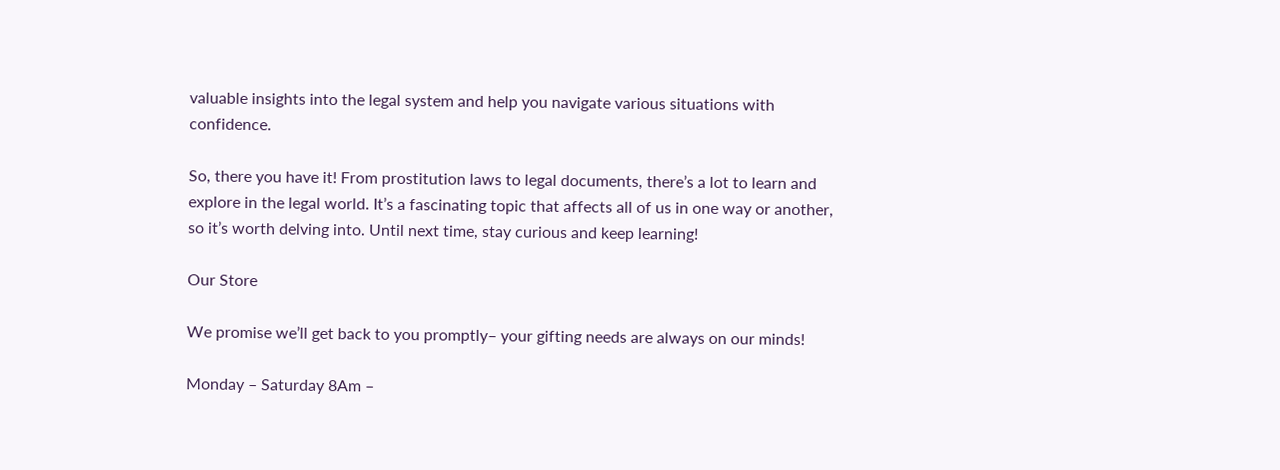valuable insights into the legal system and help you navigate various situations with confidence.

So, there you have it! From prostitution laws to legal documents, there’s a lot to learn and explore in the legal world. It’s a fascinating topic that affects all of us in one way or another, so it’s worth delving into. Until next time, stay curious and keep learning!

Our Store

We promise we’ll get back to you promptly– your gifting needs are always on our minds!

Monday – Saturday 8Am –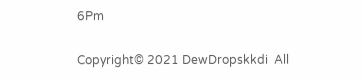6Pm

Copyright© 2021 DewDropskkdi  All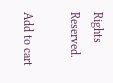Rights Reserved.

Add to cart